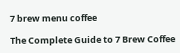7 brew menu coffee

The Complete Guide to 7 Brew Coffee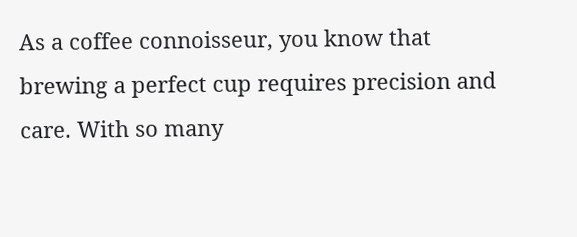As a coffee connoisseur, you know that brewing a perfect cup requires precision and care. With so many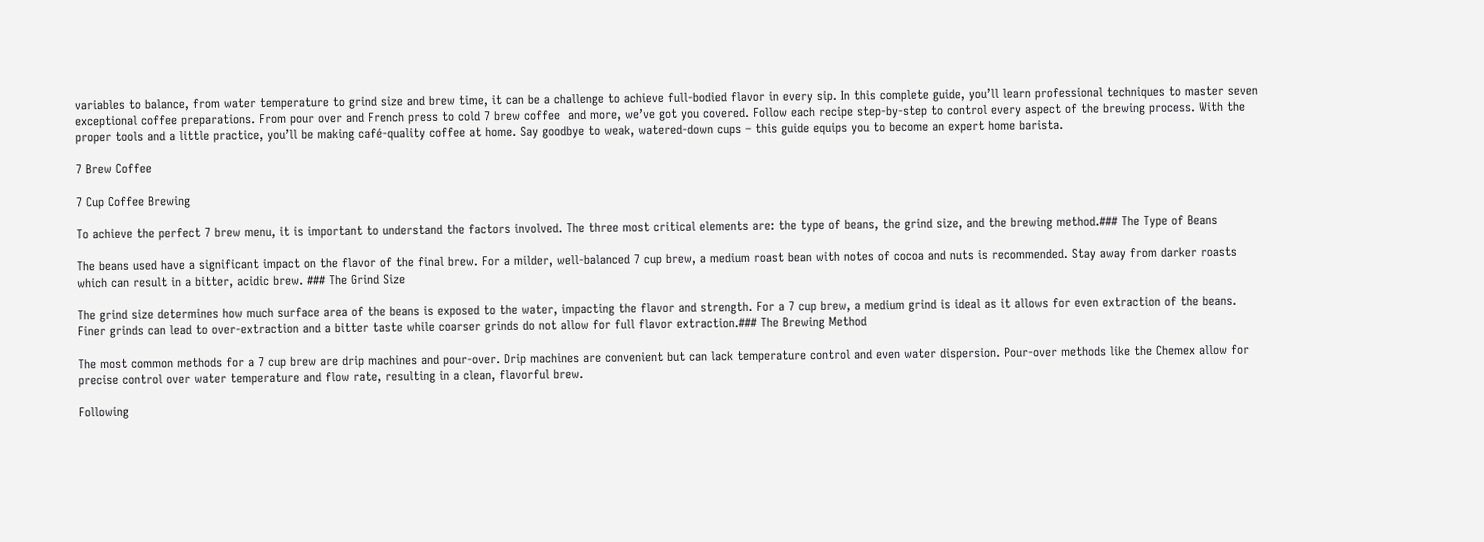variables to balance, from water temperature to grind size and brew time, it can be a challenge to achieve full-bodied flavor in every sip. In this complete guide, you’ll learn professional techniques to master seven exceptional coffee preparations. From pour over and French press to cold 7 brew coffee  and more, we’ve got you covered. Follow each recipe step-by-step to control every aspect of the brewing process. With the proper tools and a little practice, you’ll be making café-quality coffee at home. Say goodbye to weak, watered-down cups – this guide equips you to become an expert home barista.

7 Brew Coffee

7 Cup Coffee Brewing

To achieve the perfect 7 brew menu, it is important to understand the factors involved. The three most critical elements are: the type of beans, the grind size, and the brewing method.### The Type of Beans

The beans used have a significant impact on the flavor of the final brew. For a milder, well-balanced 7 cup brew, a medium roast bean with notes of cocoa and nuts is recommended. Stay away from darker roasts which can result in a bitter, acidic brew. ### The Grind Size

The grind size determines how much surface area of the beans is exposed to the water, impacting the flavor and strength. For a 7 cup brew, a medium grind is ideal as it allows for even extraction of the beans. Finer grinds can lead to over-extraction and a bitter taste while coarser grinds do not allow for full flavor extraction.### The Brewing Method

The most common methods for a 7 cup brew are drip machines and pour-over. Drip machines are convenient but can lack temperature control and even water dispersion. Pour-over methods like the Chemex allow for precise control over water temperature and flow rate, resulting in a clean, flavorful brew.

Following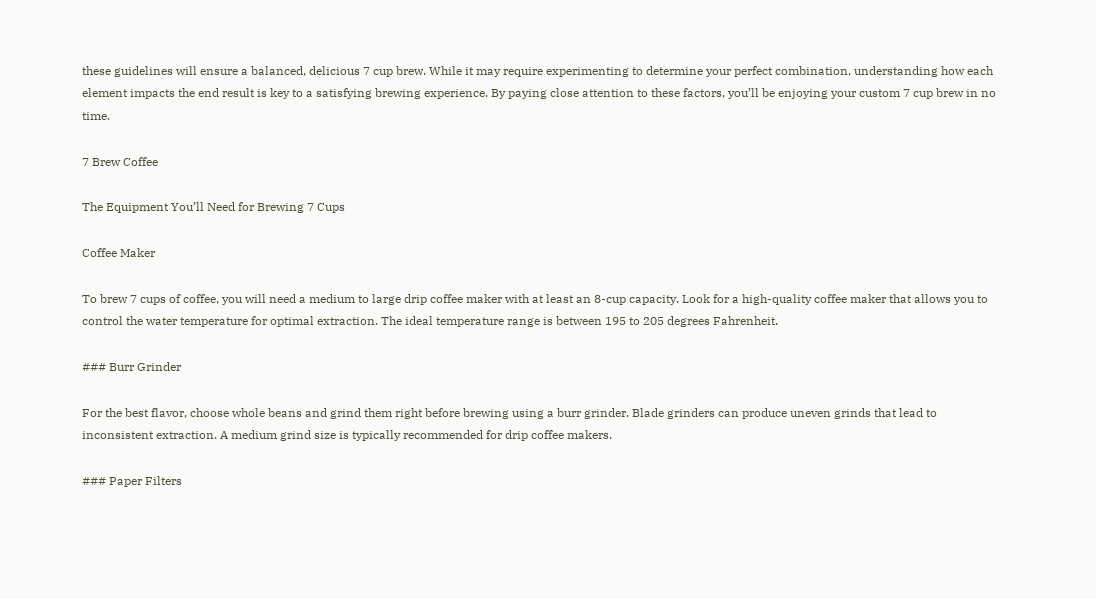these guidelines will ensure a balanced, delicious 7 cup brew. While it may require experimenting to determine your perfect combination, understanding how each element impacts the end result is key to a satisfying brewing experience. By paying close attention to these factors, you’ll be enjoying your custom 7 cup brew in no time.

7 Brew Coffee

The Equipment You’ll Need for Brewing 7 Cups

Coffee Maker

To brew 7 cups of coffee, you will need a medium to large drip coffee maker with at least an 8-cup capacity. Look for a high-quality coffee maker that allows you to control the water temperature for optimal extraction. The ideal temperature range is between 195 to 205 degrees Fahrenheit.

### Burr Grinder

For the best flavor, choose whole beans and grind them right before brewing using a burr grinder. Blade grinders can produce uneven grinds that lead to inconsistent extraction. A medium grind size is typically recommended for drip coffee makers.

### Paper Filters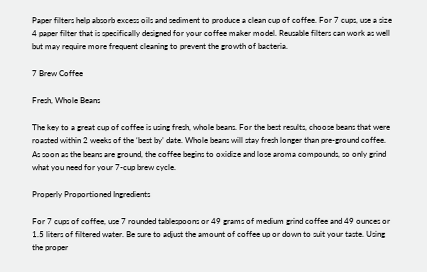Paper filters help absorb excess oils and sediment to produce a clean cup of coffee. For 7 cups, use a size 4 paper filter that is specifically designed for your coffee maker model. Reusable filters can work as well but may require more frequent cleaning to prevent the growth of bacteria.

7 Brew Coffee

Fresh, Whole Beans

The key to a great cup of coffee is using fresh, whole beans. For the best results, choose beans that were roasted within 2 weeks of the ‘best by’ date. Whole beans will stay fresh longer than pre-ground coffee. As soon as the beans are ground, the coffee begins to oxidize and lose aroma compounds, so only grind what you need for your 7-cup brew cycle.

Properly Proportioned Ingredients

For 7 cups of coffee, use 7 rounded tablespoons or 49 grams of medium grind coffee and 49 ounces or 1.5 liters of filtered water. Be sure to adjust the amount of coffee up or down to suit your taste. Using the proper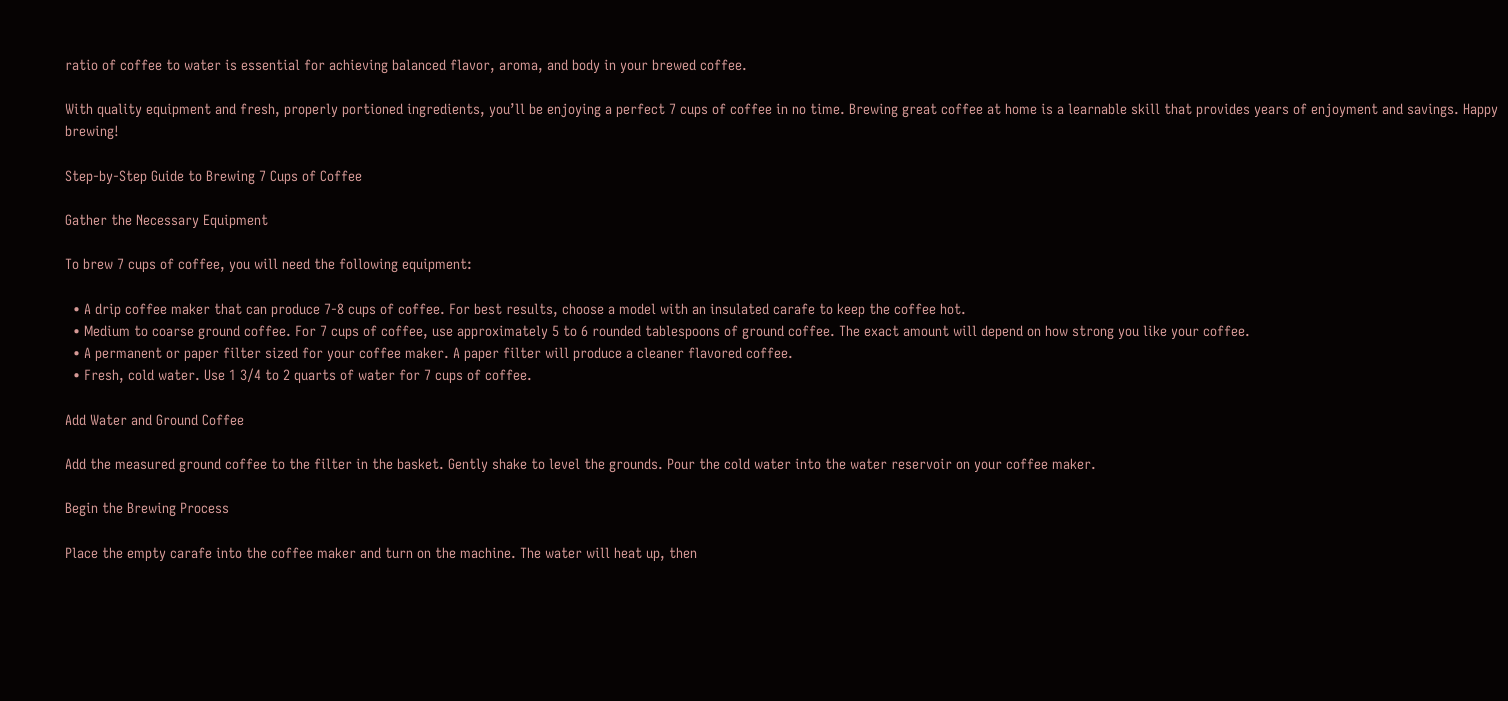ratio of coffee to water is essential for achieving balanced flavor, aroma, and body in your brewed coffee.

With quality equipment and fresh, properly portioned ingredients, you’ll be enjoying a perfect 7 cups of coffee in no time. Brewing great coffee at home is a learnable skill that provides years of enjoyment and savings. Happy brewing!

Step-by-Step Guide to Brewing 7 Cups of Coffee

Gather the Necessary Equipment

To brew 7 cups of coffee, you will need the following equipment:

  • A drip coffee maker that can produce 7-8 cups of coffee. For best results, choose a model with an insulated carafe to keep the coffee hot.
  • Medium to coarse ground coffee. For 7 cups of coffee, use approximately 5 to 6 rounded tablespoons of ground coffee. The exact amount will depend on how strong you like your coffee.
  • A permanent or paper filter sized for your coffee maker. A paper filter will produce a cleaner flavored coffee.
  • Fresh, cold water. Use 1 3/4 to 2 quarts of water for 7 cups of coffee.

Add Water and Ground Coffee

Add the measured ground coffee to the filter in the basket. Gently shake to level the grounds. Pour the cold water into the water reservoir on your coffee maker.

Begin the Brewing Process

Place the empty carafe into the coffee maker and turn on the machine. The water will heat up, then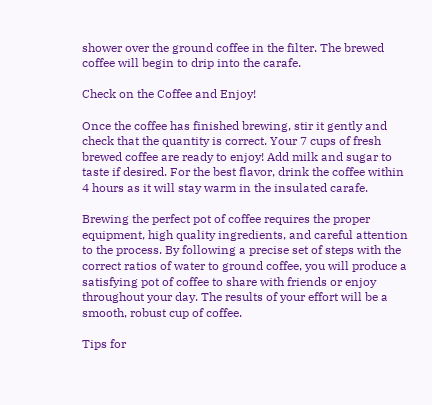shower over the ground coffee in the filter. The brewed coffee will begin to drip into the carafe.

Check on the Coffee and Enjoy!

Once the coffee has finished brewing, stir it gently and check that the quantity is correct. Your 7 cups of fresh brewed coffee are ready to enjoy! Add milk and sugar to taste if desired. For the best flavor, drink the coffee within 4 hours as it will stay warm in the insulated carafe.

Brewing the perfect pot of coffee requires the proper equipment, high quality ingredients, and careful attention to the process. By following a precise set of steps with the correct ratios of water to ground coffee, you will produce a satisfying pot of coffee to share with friends or enjoy throughout your day. The results of your effort will be a smooth, robust cup of coffee.

Tips for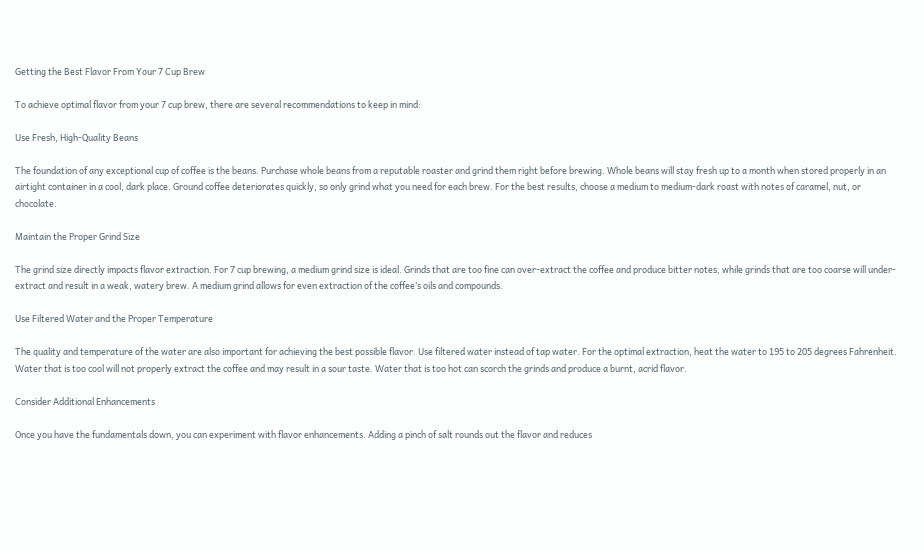Getting the Best Flavor From Your 7 Cup Brew

To achieve optimal flavor from your 7 cup brew, there are several recommendations to keep in mind:

Use Fresh, High-Quality Beans

The foundation of any exceptional cup of coffee is the beans. Purchase whole beans from a reputable roaster and grind them right before brewing. Whole beans will stay fresh up to a month when stored properly in an airtight container in a cool, dark place. Ground coffee deteriorates quickly, so only grind what you need for each brew. For the best results, choose a medium to medium-dark roast with notes of caramel, nut, or chocolate.

Maintain the Proper Grind Size

The grind size directly impacts flavor extraction. For 7 cup brewing, a medium grind size is ideal. Grinds that are too fine can over-extract the coffee and produce bitter notes, while grinds that are too coarse will under-extract and result in a weak, watery brew. A medium grind allows for even extraction of the coffee’s oils and compounds.

Use Filtered Water and the Proper Temperature

The quality and temperature of the water are also important for achieving the best possible flavor. Use filtered water instead of tap water. For the optimal extraction, heat the water to 195 to 205 degrees Fahrenheit. Water that is too cool will not properly extract the coffee and may result in a sour taste. Water that is too hot can scorch the grinds and produce a burnt, acrid flavor.

Consider Additional Enhancements

Once you have the fundamentals down, you can experiment with flavor enhancements. Adding a pinch of salt rounds out the flavor and reduces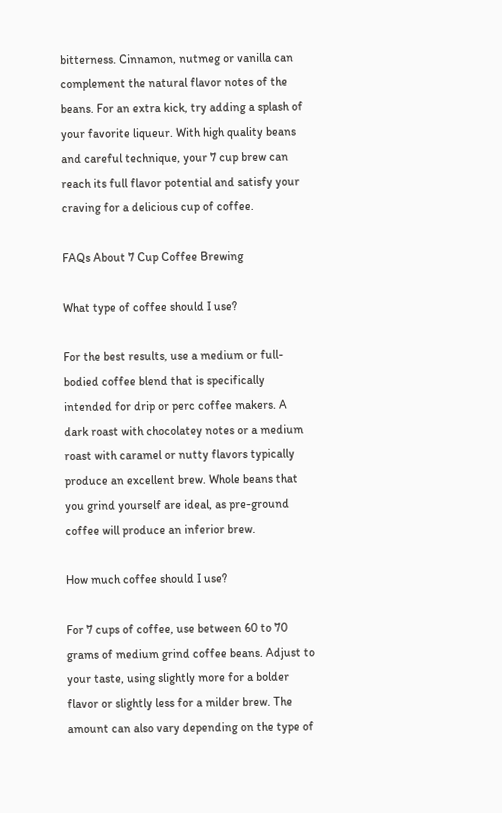bitterness. Cinnamon, nutmeg or vanilla can complement the natural flavor notes of the beans. For an extra kick, try adding a splash of your favorite liqueur. With high quality beans and careful technique, your 7 cup brew can reach its full flavor potential and satisfy your craving for a delicious cup of coffee.

FAQs About 7 Cup Coffee Brewing

What type of coffee should I use?

For the best results, use a medium or full-bodied coffee blend that is specifically intended for drip or perc coffee makers. A dark roast with chocolatey notes or a medium roast with caramel or nutty flavors typically produce an excellent brew. Whole beans that you grind yourself are ideal, as pre-ground coffee will produce an inferior brew.

How much coffee should I use?

For 7 cups of coffee, use between 60 to 70 grams of medium grind coffee beans. Adjust to your taste, using slightly more for a bolder flavor or slightly less for a milder brew. The amount can also vary depending on the type of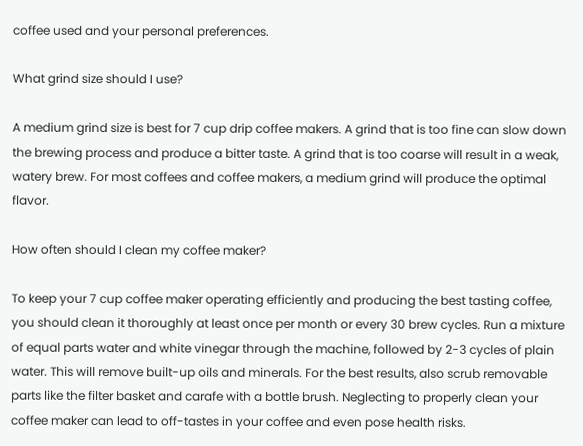coffee used and your personal preferences.

What grind size should I use?

A medium grind size is best for 7 cup drip coffee makers. A grind that is too fine can slow down the brewing process and produce a bitter taste. A grind that is too coarse will result in a weak, watery brew. For most coffees and coffee makers, a medium grind will produce the optimal flavor.

How often should I clean my coffee maker?

To keep your 7 cup coffee maker operating efficiently and producing the best tasting coffee, you should clean it thoroughly at least once per month or every 30 brew cycles. Run a mixture of equal parts water and white vinegar through the machine, followed by 2-3 cycles of plain water. This will remove built-up oils and minerals. For the best results, also scrub removable parts like the filter basket and carafe with a bottle brush. Neglecting to properly clean your coffee maker can lead to off-tastes in your coffee and even pose health risks.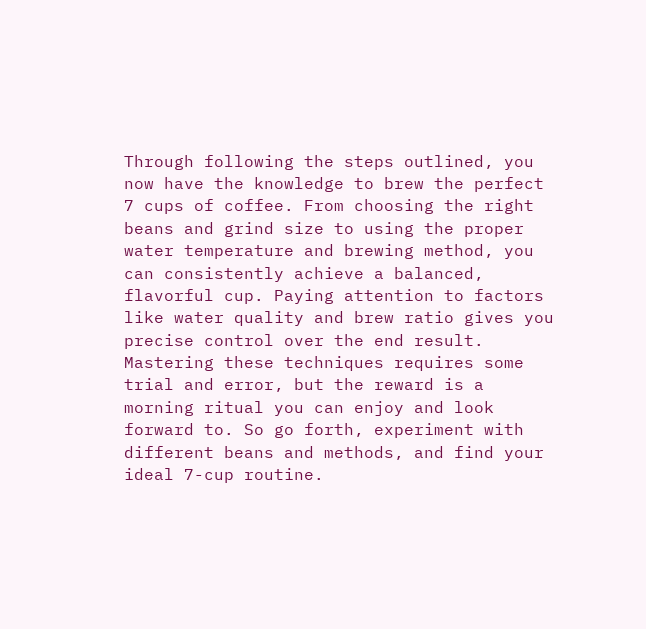Through following the steps outlined, you now have the knowledge to brew the perfect 7 cups of coffee. From choosing the right beans and grind size to using the proper water temperature and brewing method, you can consistently achieve a balanced, flavorful cup. Paying attention to factors like water quality and brew ratio gives you precise control over the end result. Mastering these techniques requires some trial and error, but the reward is a morning ritual you can enjoy and look forward to. So go forth, experiment with different beans and methods, and find your ideal 7-cup routine.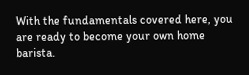With the fundamentals covered here, you are ready to become your own home barista.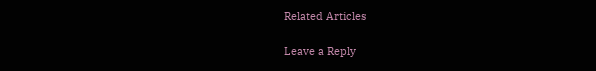Related Articles

Leave a Reply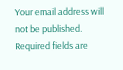Your email address will not be published. Required fields are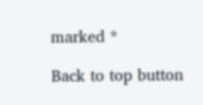marked *

Back to top button